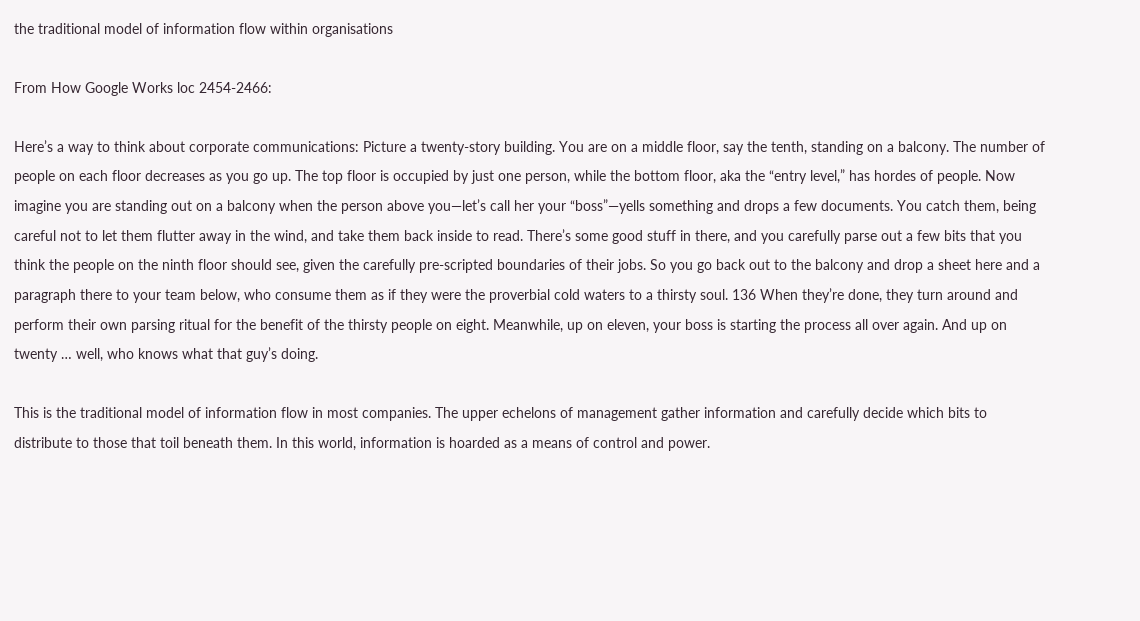the traditional model of information flow within organisations

From How Google Works loc 2454-2466:

Here’s a way to think about corporate communications: Picture a twenty-story building. You are on a middle floor, say the tenth, standing on a balcony. The number of people on each floor decreases as you go up. The top floor is occupied by just one person, while the bottom floor, aka the “entry level,” has hordes of people. Now imagine you are standing out on a balcony when the person above you—let’s call her your “boss”—yells something and drops a few documents. You catch them, being careful not to let them flutter away in the wind, and take them back inside to read. There’s some good stuff in there, and you carefully parse out a few bits that you think the people on the ninth floor should see, given the carefully pre-scripted boundaries of their jobs. So you go back out to the balcony and drop a sheet here and a paragraph there to your team below, who consume them as if they were the proverbial cold waters to a thirsty soul. 136 When they’re done, they turn around and perform their own parsing ritual for the benefit of the thirsty people on eight. Meanwhile, up on eleven, your boss is starting the process all over again. And up on twenty … well, who knows what that guy’s doing.

This is the traditional model of information flow in most companies. The upper echelons of management gather information and carefully decide which bits to distribute to those that toil beneath them. In this world, information is hoarded as a means of control and power.